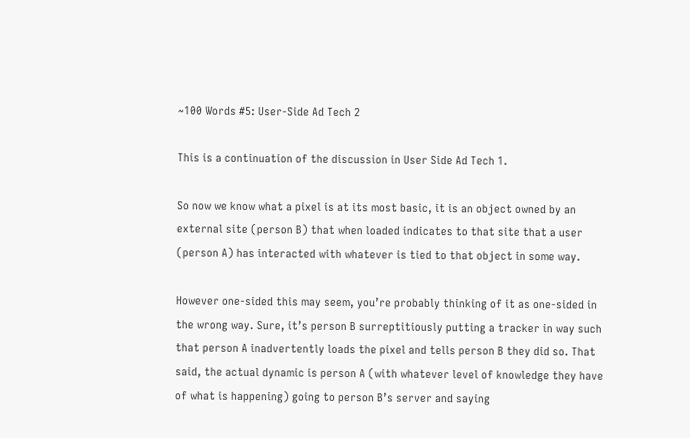~100 Words #5: User-Side Ad Tech 2

This is a continuation of the discussion in User Side Ad Tech 1.

So now we know what a pixel is at its most basic, it is an object owned by an external site (person B) that when loaded indicates to that site that a user (person A) has interacted with whatever is tied to that object in some way.

However one-sided this may seem, you’re probably thinking of it as one-sided in the wrong way. Sure, it’s person B surreptitiously putting a tracker in way such that person A inadvertently loads the pixel and tells person B they did so. That said, the actual dynamic is person A (with whatever level of knowledge they have of what is happening) going to person B’s server and saying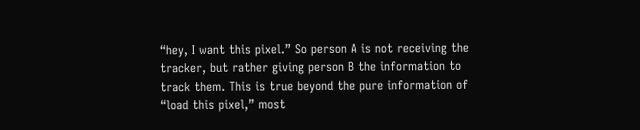“hey, I want this pixel.” So person A is not receiving the tracker, but rather giving person B the information to track them. This is true beyond the pure information of “load this pixel,” most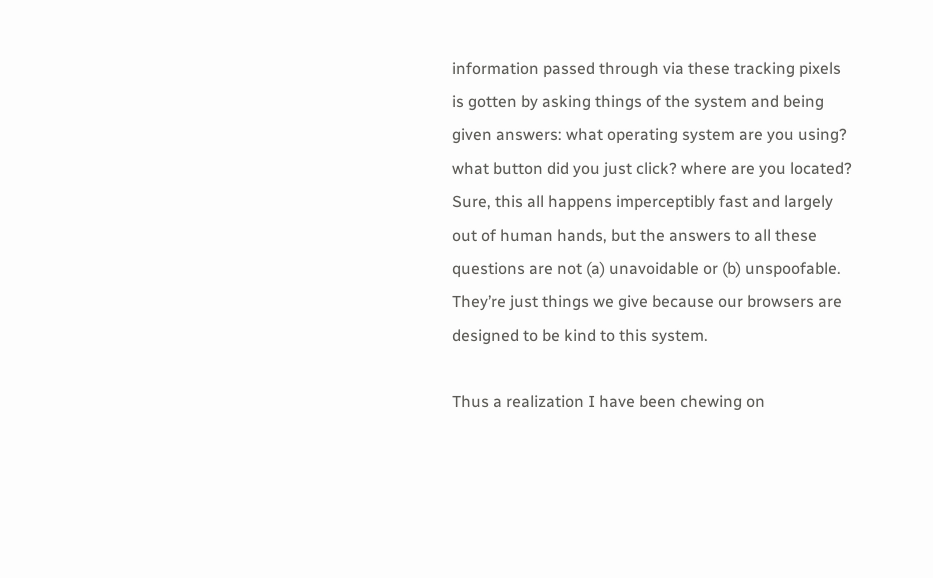information passed through via these tracking pixels is gotten by asking things of the system and being given answers: what operating system are you using? what button did you just click? where are you located? Sure, this all happens imperceptibly fast and largely out of human hands, but the answers to all these questions are not (a) unavoidable or (b) unspoofable. They’re just things we give because our browsers are designed to be kind to this system.

Thus a realization I have been chewing on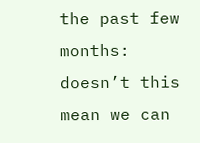the past few months: doesn’t this mean we can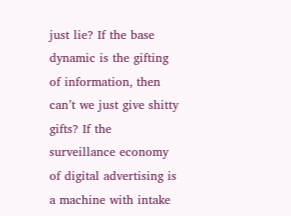just lie? If the base dynamic is the gifting of information, then can’t we just give shitty gifts? If the surveillance economy of digital advertising is a machine with intake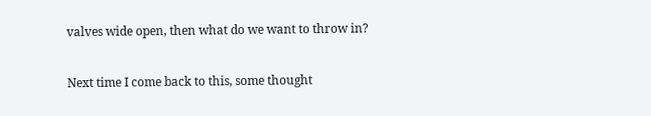valves wide open, then what do we want to throw in?

Next time I come back to this, some thought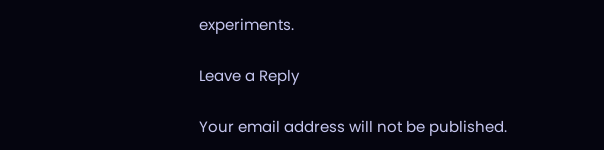experiments.

Leave a Reply

Your email address will not be published.